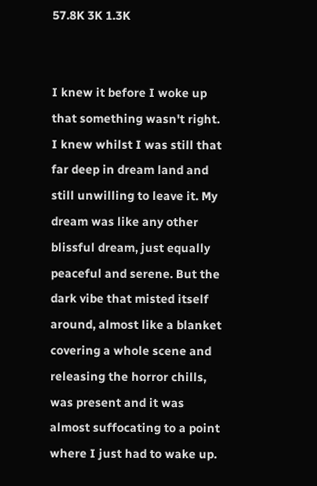57.8K 3K 1.3K


I knew it before I woke up that something wasn't right. I knew whilst I was still that far deep in dream land and still unwilling to leave it. My dream was like any other blissful dream, just equally peaceful and serene. But the dark vibe that misted itself around, almost like a blanket covering a whole scene and releasing the horror chills, was present and it was almost suffocating to a point where I just had to wake up.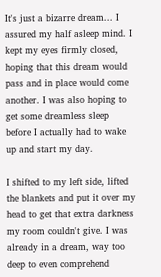It's just a bizarre dream... I assured my half asleep mind. I kept my eyes firmly closed, hoping that this dream would pass and in place would come another. I was also hoping to get some dreamless sleep before I actually had to wake up and start my day.

I shifted to my left side, lifted the blankets and put it over my head to get that extra darkness my room couldn't give. I was already in a dream, way too deep to even comprehend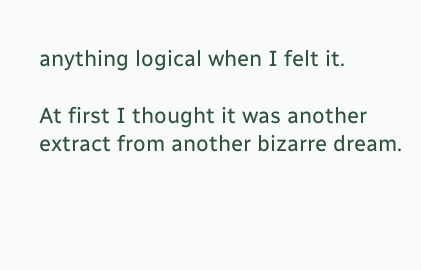anything logical when I felt it.

At first I thought it was another extract from another bizarre dream.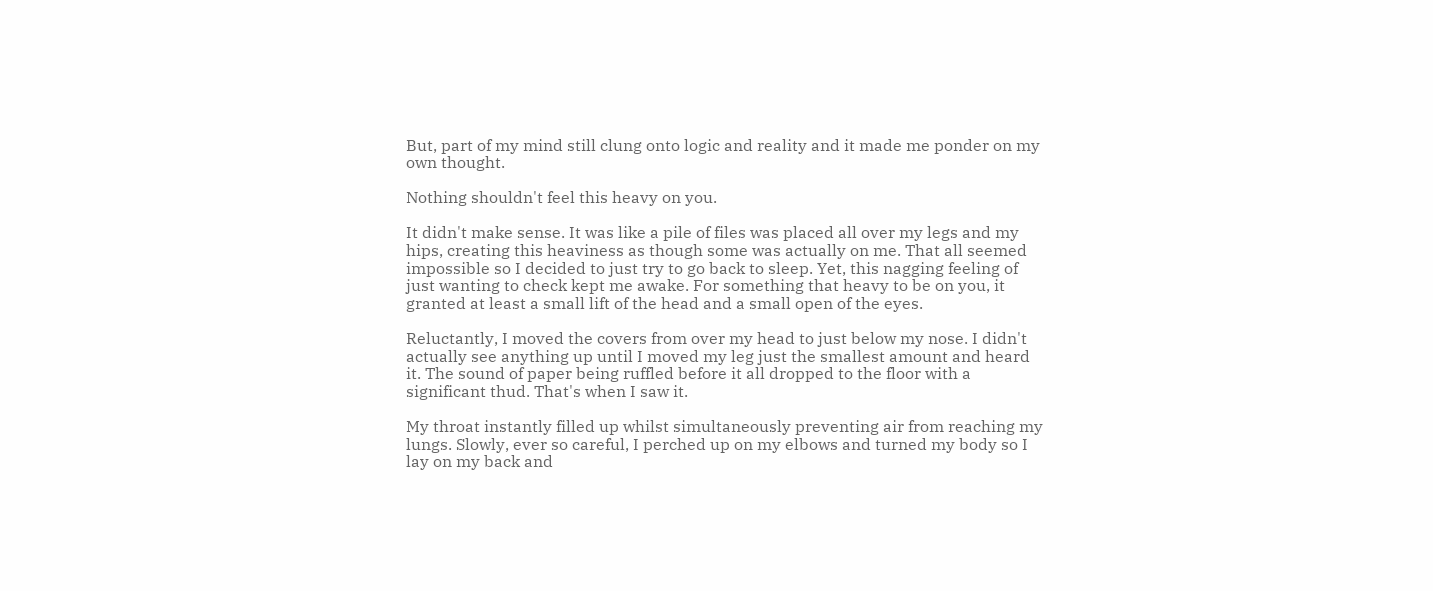But, part of my mind still clung onto logic and reality and it made me ponder on my own thought.

Nothing shouldn't feel this heavy on you.

It didn't make sense. It was like a pile of files was placed all over my legs and my hips, creating this heaviness as though some was actually on me. That all seemed impossible so I decided to just try to go back to sleep. Yet, this nagging feeling of just wanting to check kept me awake. For something that heavy to be on you, it granted at least a small lift of the head and a small open of the eyes.

Reluctantly, I moved the covers from over my head to just below my nose. I didn't actually see anything up until I moved my leg just the smallest amount and heard it. The sound of paper being ruffled before it all dropped to the floor with a significant thud. That's when I saw it.

My throat instantly filled up whilst simultaneously preventing air from reaching my lungs. Slowly, ever so careful, I perched up on my elbows and turned my body so I lay on my back and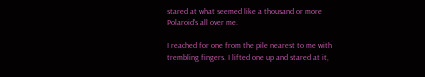stared at what seemed like a thousand or more Polaroid's all over me.

I reached for one from the pile nearest to me with trembling fingers. I lifted one up and stared at it,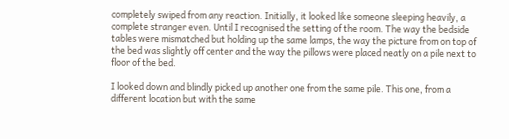completely swiped from any reaction. Initially, it looked like someone sleeping heavily, a complete stranger even. Until I recognised the setting of the room. The way the bedside tables were mismatched but holding up the same lamps, the way the picture from on top of the bed was slightly off center and the way the pillows were placed neatly on a pile next to floor of the bed.

I looked down and blindly picked up another one from the same pile. This one, from a different location but with the same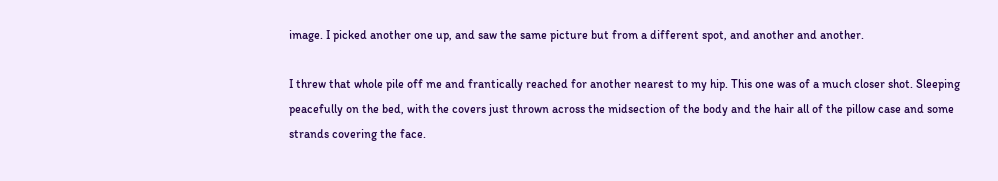image. I picked another one up, and saw the same picture but from a different spot, and another and another.

I threw that whole pile off me and frantically reached for another nearest to my hip. This one was of a much closer shot. Sleeping peacefully on the bed, with the covers just thrown across the midsection of the body and the hair all of the pillow case and some strands covering the face.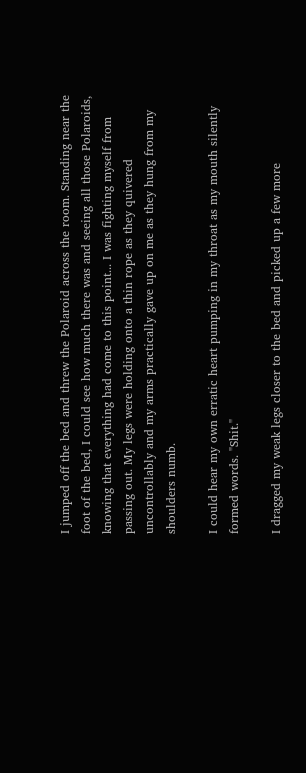I jumped off the bed and threw the Polaroid across the room. Standing near the foot of the bed, I could see how much there was and seeing all those Polaroids, knowing that everything had come to this point... I was fighting myself from passing out. My legs were holding onto a thin rope as they quivered uncontrollably and my arms practically gave up on me as they hung from my shoulders numb.

I could hear my own erratic heart pumping in my throat as my mouth silently formed words. "Shit."

I dragged my weak legs closer to the bed and picked up a few more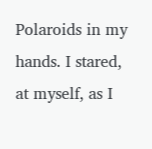Polaroids in my hands. I stared, at myself, as I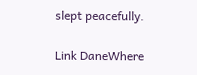slept peacefully.

Link DaneWhere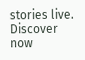stories live. Discover now